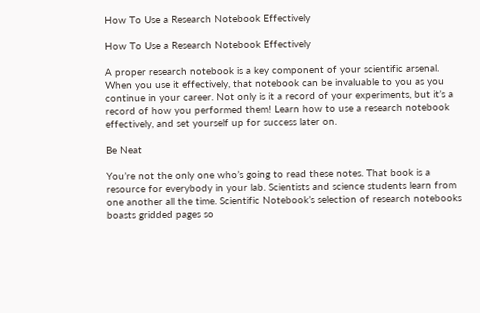How To Use a Research Notebook Effectively

How To Use a Research Notebook Effectively

A proper research notebook is a key component of your scientific arsenal. When you use it effectively, that notebook can be invaluable to you as you continue in your career. Not only is it a record of your experiments, but it’s a record of how you performed them! Learn how to use a research notebook effectively, and set yourself up for success later on.

Be Neat

You’re not the only one who’s going to read these notes. That book is a resource for everybody in your lab. Scientists and science students learn from one another all the time. Scientific Notebook’s selection of research notebooks boasts gridded pages so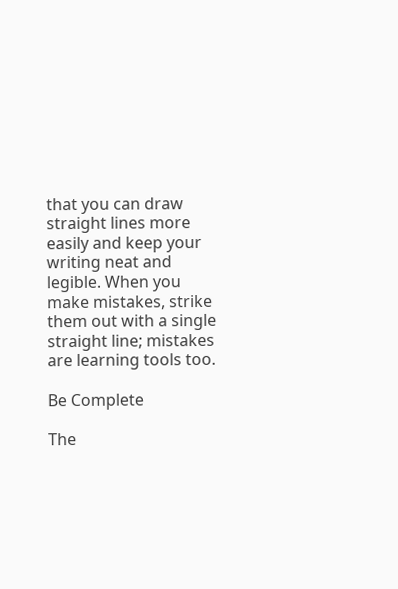that you can draw straight lines more easily and keep your writing neat and legible. When you make mistakes, strike them out with a single straight line; mistakes are learning tools too.

Be Complete

The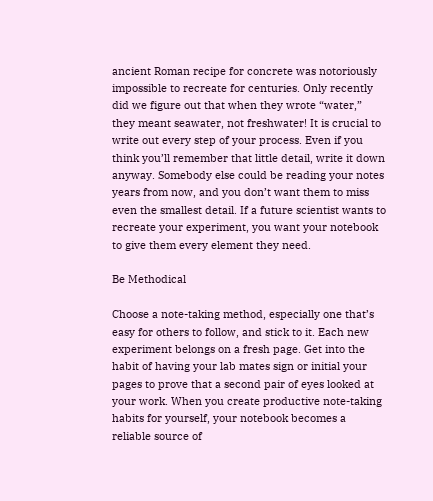ancient Roman recipe for concrete was notoriously impossible to recreate for centuries. Only recently did we figure out that when they wrote “water,” they meant seawater, not freshwater! It is crucial to write out every step of your process. Even if you think you’ll remember that little detail, write it down anyway. Somebody else could be reading your notes years from now, and you don’t want them to miss even the smallest detail. If a future scientist wants to recreate your experiment, you want your notebook to give them every element they need.

Be Methodical

Choose a note-taking method, especially one that’s easy for others to follow, and stick to it. Each new experiment belongs on a fresh page. Get into the habit of having your lab mates sign or initial your pages to prove that a second pair of eyes looked at your work. When you create productive note-taking habits for yourself, your notebook becomes a reliable source of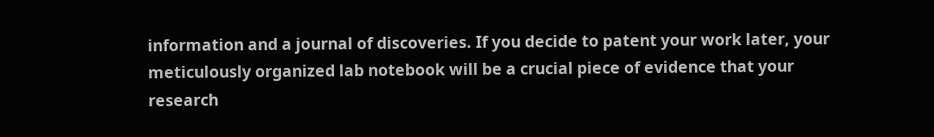information and a journal of discoveries. If you decide to patent your work later, your meticulously organized lab notebook will be a crucial piece of evidence that your research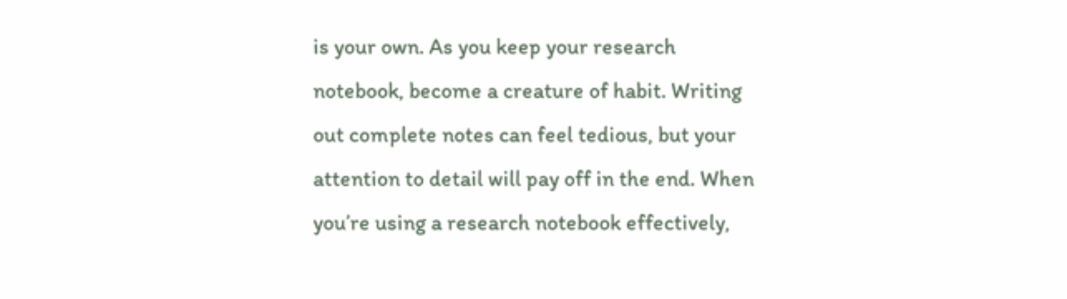is your own. As you keep your research notebook, become a creature of habit. Writing out complete notes can feel tedious, but your attention to detail will pay off in the end. When you’re using a research notebook effectively,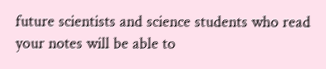future scientists and science students who read your notes will be able to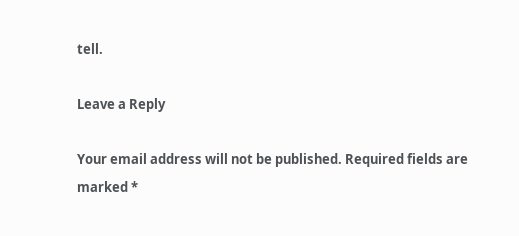tell.

Leave a Reply

Your email address will not be published. Required fields are marked *